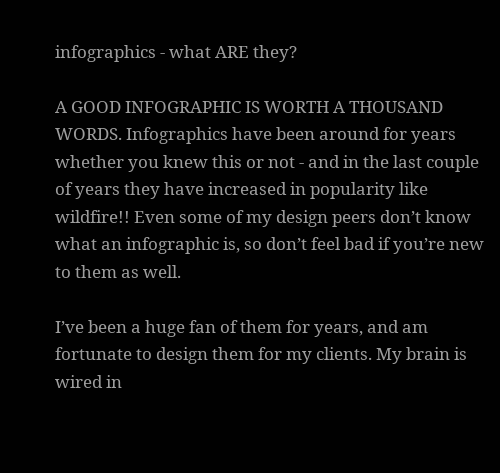infographics - what ARE they?

A GOOD INFOGRAPHIC IS WORTH A THOUSAND WORDS. Infographics have been around for years whether you knew this or not - and in the last couple of years they have increased in popularity like wildfire!! Even some of my design peers don’t know what an infographic is, so don’t feel bad if you’re new to them as well.

I’ve been a huge fan of them for years, and am fortunate to design them for my clients. My brain is wired in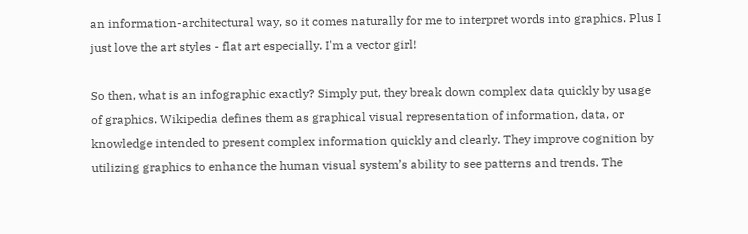an information-architectural way, so it comes naturally for me to interpret words into graphics. Plus I just love the art styles - flat art especially. I'm a vector girl!

So then, what is an infographic exactly? Simply put, they break down complex data quickly by usage of graphics. Wikipedia defines them as graphical visual representation of information, data, or knowledge intended to present complex information quickly and clearly. They improve cognition by utilizing graphics to enhance the human visual system’s ability to see patterns and trends. The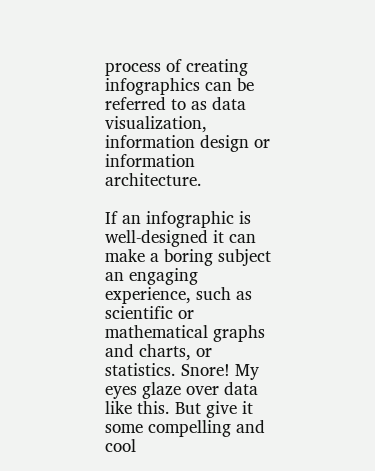process of creating infographics can be referred to as data visualization, information design or information architecture.

If an infographic is well-designed it can make a boring subject an engaging experience, such as scientific or mathematical graphs and charts, or statistics. Snore! My eyes glaze over data like this. But give it some compelling and cool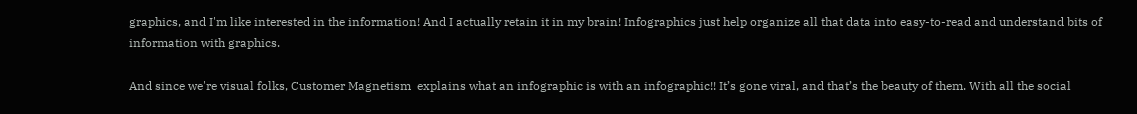graphics, and I'm like interested in the information! And I actually retain it in my brain! Infographics just help organize all that data into easy-to-read and understand bits of information with graphics.

And since we're visual folks, Customer Magnetism  explains what an infographic is with an infographic!! It’s gone viral, and that’s the beauty of them. With all the social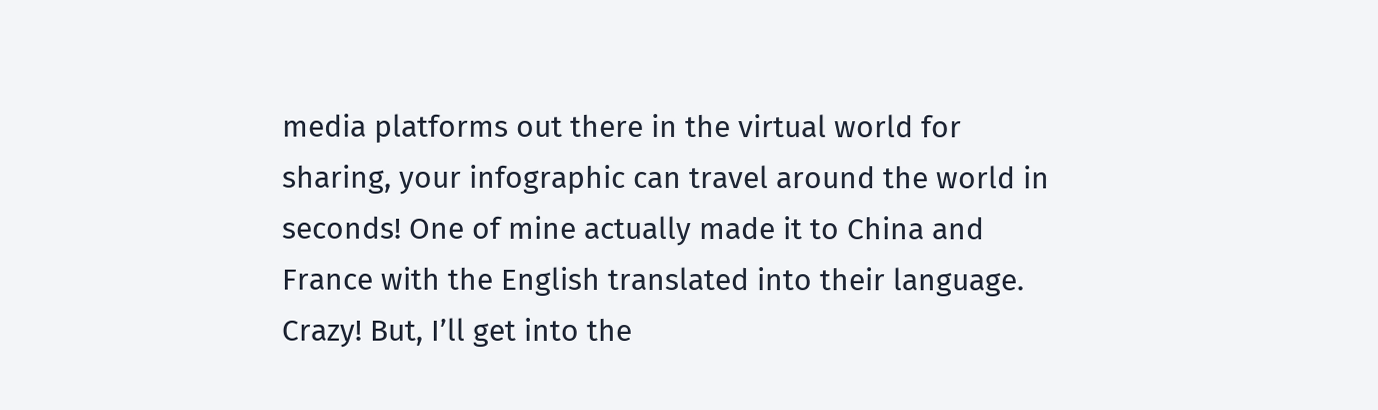media platforms out there in the virtual world for sharing, your infographic can travel around the world in seconds! One of mine actually made it to China and France with the English translated into their language. Crazy! But, I’ll get into the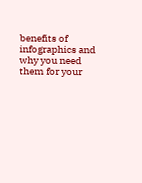benefits of infographics and why you need them for your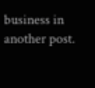business in another post.